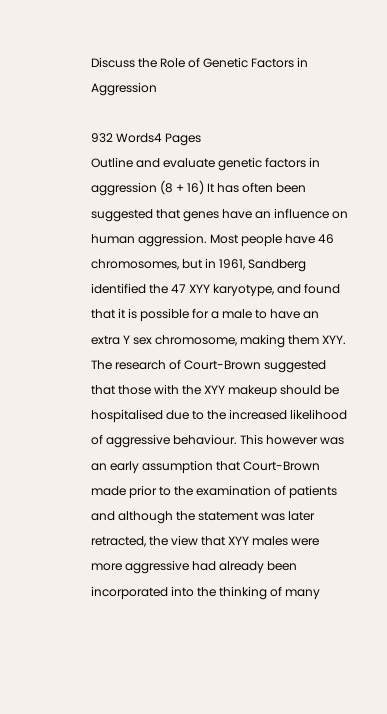Discuss the Role of Genetic Factors in Aggression

932 Words4 Pages
Outline and evaluate genetic factors in aggression (8 + 16) It has often been suggested that genes have an influence on human aggression. Most people have 46 chromosomes, but in 1961, Sandberg identified the 47 XYY karyotype, and found that it is possible for a male to have an extra Y sex chromosome, making them XYY. The research of Court-Brown suggested that those with the XYY makeup should be hospitalised due to the increased likelihood of aggressive behaviour. This however was an early assumption that Court-Brown made prior to the examination of patients and although the statement was later retracted, the view that XYY males were more aggressive had already been incorporated into the thinking of many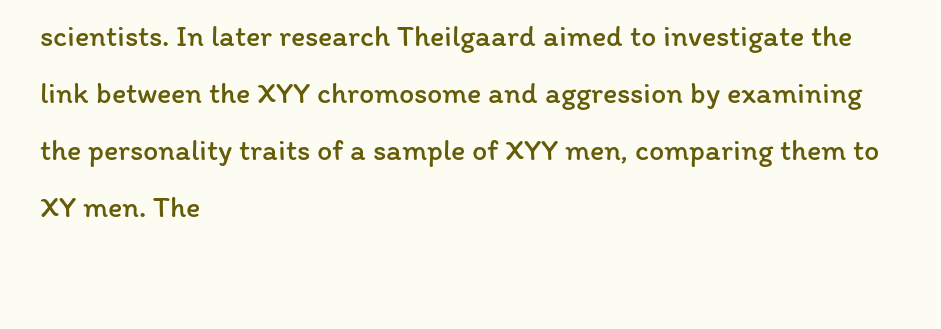scientists. In later research Theilgaard aimed to investigate the link between the XYY chromosome and aggression by examining the personality traits of a sample of XYY men, comparing them to XY men. The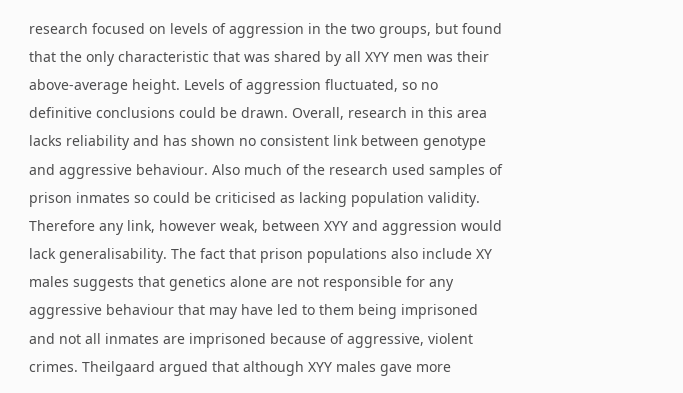research focused on levels of aggression in the two groups, but found that the only characteristic that was shared by all XYY men was their above-average height. Levels of aggression fluctuated, so no definitive conclusions could be drawn. Overall, research in this area lacks reliability and has shown no consistent link between genotype and aggressive behaviour. Also much of the research used samples of prison inmates so could be criticised as lacking population validity. Therefore any link, however weak, between XYY and aggression would lack generalisability. The fact that prison populations also include XY males suggests that genetics alone are not responsible for any aggressive behaviour that may have led to them being imprisoned and not all inmates are imprisoned because of aggressive, violent crimes. Theilgaard argued that although XYY males gave more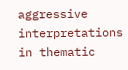aggressive interpretations in thematic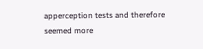apperception tests and therefore seemed more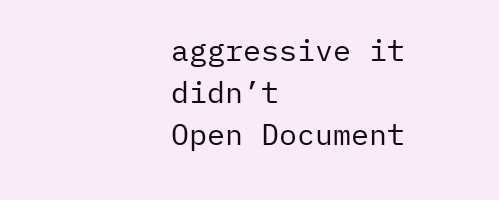aggressive it didn’t
Open Document